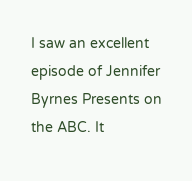I saw an excellent episode of Jennifer Byrnes Presents on the ABC. It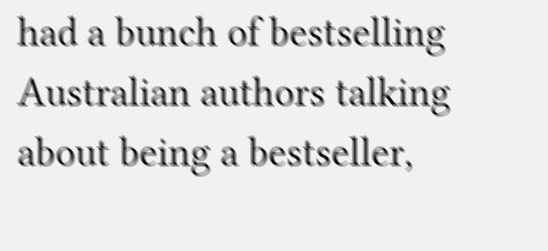had a bunch of bestselling Australian authors talking about being a bestseller,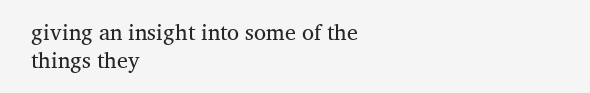giving an insight into some of the things they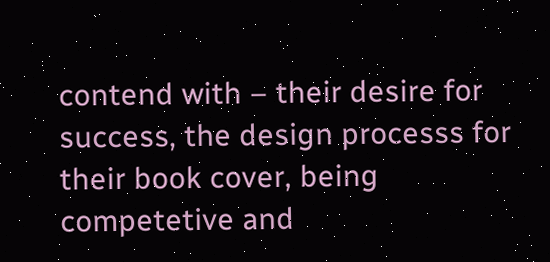contend with – their desire for success, the design processs for their book cover, being competetive and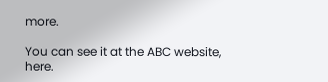more.

You can see it at the ABC website, here.